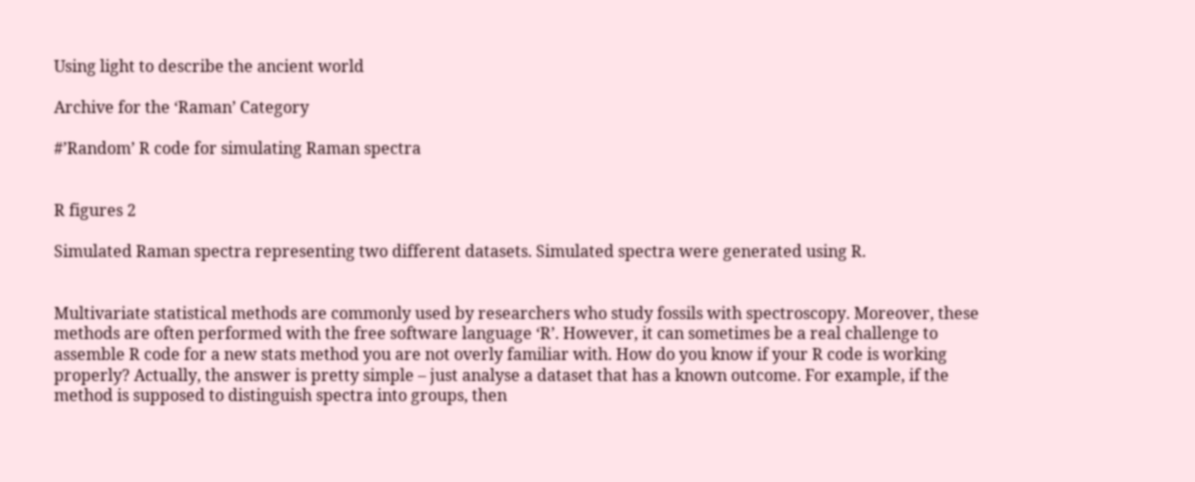Using light to describe the ancient world

Archive for the ‘Raman’ Category

#’Random’ R code for simulating Raman spectra


R figures 2

Simulated Raman spectra representing two different datasets. Simulated spectra were generated using R.


Multivariate statistical methods are commonly used by researchers who study fossils with spectroscopy. Moreover, these methods are often performed with the free software language ‘R’. However, it can sometimes be a real challenge to assemble R code for a new stats method you are not overly familiar with. How do you know if your R code is working properly? Actually, the answer is pretty simple – just analyse a dataset that has a known outcome. For example, if the method is supposed to distinguish spectra into groups, then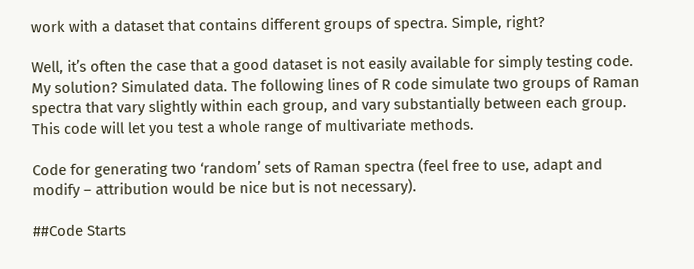work with a dataset that contains different groups of spectra. Simple, right?

Well, it’s often the case that a good dataset is not easily available for simply testing code. My solution? Simulated data. The following lines of R code simulate two groups of Raman spectra that vary slightly within each group, and vary substantially between each group. This code will let you test a whole range of multivariate methods.

Code for generating two ‘random’ sets of Raman spectra (feel free to use, adapt and modify – attribution would be nice but is not necessary).

##Code Starts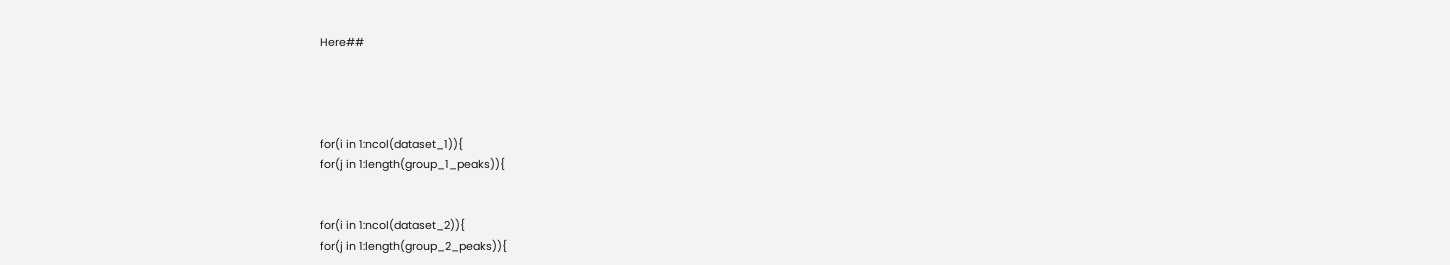Here##




for(i in 1:ncol(dataset_1)){
for(j in 1:length(group_1_peaks)){


for(i in 1:ncol(dataset_2)){
for(j in 1:length(group_2_peaks)){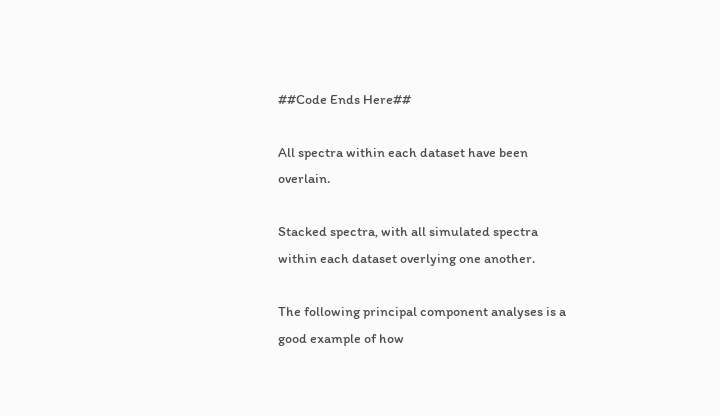##Code Ends Here##

All spectra within each dataset have been overlain.

Stacked spectra, with all simulated spectra within each dataset overlying one another.

The following principal component analyses is a good example of how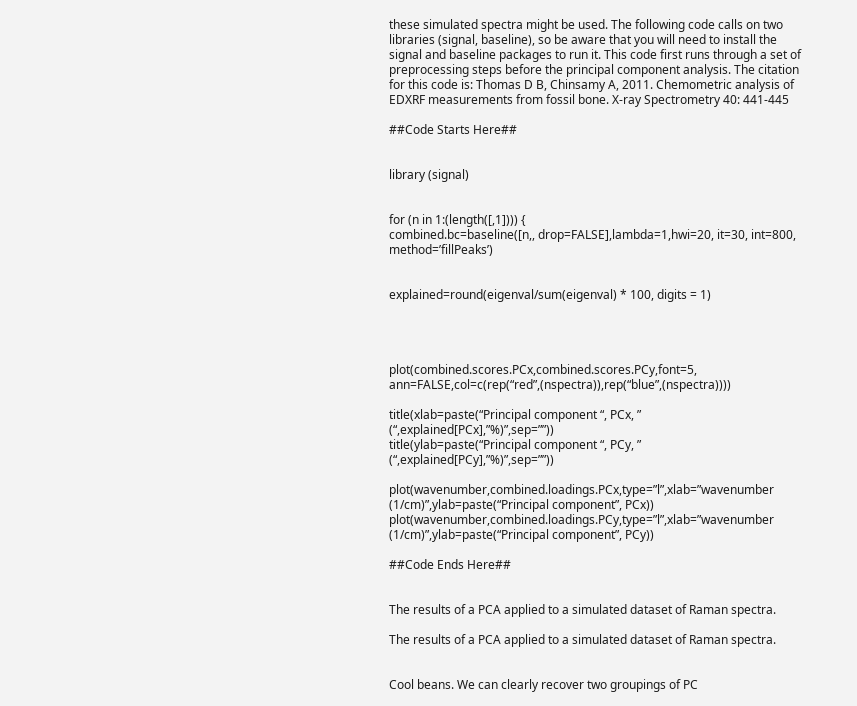these simulated spectra might be used. The following code calls on two libraries (signal, baseline), so be aware that you will need to install the signal and baseline packages to run it. This code first runs through a set of preprocessing steps before the principal component analysis. The citation for this code is: Thomas D B, Chinsamy A, 2011. Chemometric analysis of EDXRF measurements from fossil bone. X-ray Spectrometry 40: 441-445

##Code Starts Here##


library (signal)


for (n in 1:(length([,1]))) {
combined.bc=baseline([n,, drop=FALSE],lambda=1,hwi=20, it=30, int=800, method=’fillPeaks’)


explained=round(eigenval/sum(eigenval) * 100, digits = 1)




plot(combined.scores.PCx,combined.scores.PCy,font=5, ann=FALSE,col=c(rep(“red”,(nspectra)),rep(“blue”,(nspectra))))

title(xlab=paste(“Principal component “, PCx, ” (“,explained[PCx],”%)”,sep=””))
title(ylab=paste(“Principal component “, PCy, ” (“,explained[PCy],”%)”,sep=””))

plot(wavenumber,combined.loadings.PCx,type=”l”,xlab=”wavenumber (1/cm)”,ylab=paste(“Principal component”, PCx))
plot(wavenumber,combined.loadings.PCy,type=”l”,xlab=”wavenumber (1/cm)”,ylab=paste(“Principal component”, PCy))

##Code Ends Here##


The results of a PCA applied to a simulated dataset of Raman spectra.

The results of a PCA applied to a simulated dataset of Raman spectra.


Cool beans. We can clearly recover two groupings of PC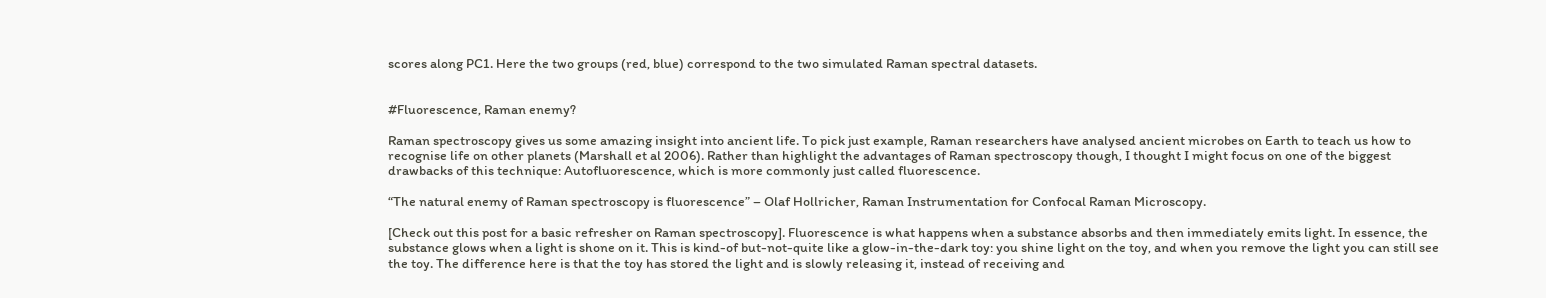scores along PC1. Here the two groups (red, blue) correspond to the two simulated Raman spectral datasets.


#Fluorescence, Raman enemy?

Raman spectroscopy gives us some amazing insight into ancient life. To pick just example, Raman researchers have analysed ancient microbes on Earth to teach us how to recognise life on other planets (Marshall et al 2006). Rather than highlight the advantages of Raman spectroscopy though, I thought I might focus on one of the biggest drawbacks of this technique: Autofluorescence, which is more commonly just called fluorescence.

“The natural enemy of Raman spectroscopy is fluorescence” – Olaf Hollricher, Raman Instrumentation for Confocal Raman Microscopy.

[Check out this post for a basic refresher on Raman spectroscopy]. Fluorescence is what happens when a substance absorbs and then immediately emits light. In essence, the substance glows when a light is shone on it. This is kind-of but-not-quite like a glow-in-the-dark toy: you shine light on the toy, and when you remove the light you can still see the toy. The difference here is that the toy has stored the light and is slowly releasing it, instead of receiving and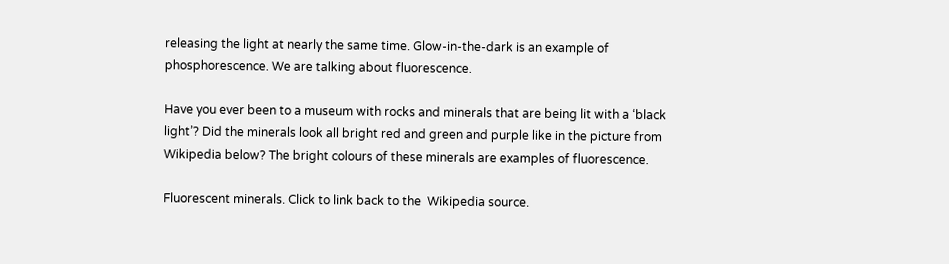releasing the light at nearly the same time. Glow-in-the-dark is an example of phosphorescence. We are talking about fluorescence.

Have you ever been to a museum with rocks and minerals that are being lit with a ‘black light’? Did the minerals look all bright red and green and purple like in the picture from Wikipedia below? The bright colours of these minerals are examples of fluorescence.

Fluorescent minerals. Click to link back to the  Wikipedia source.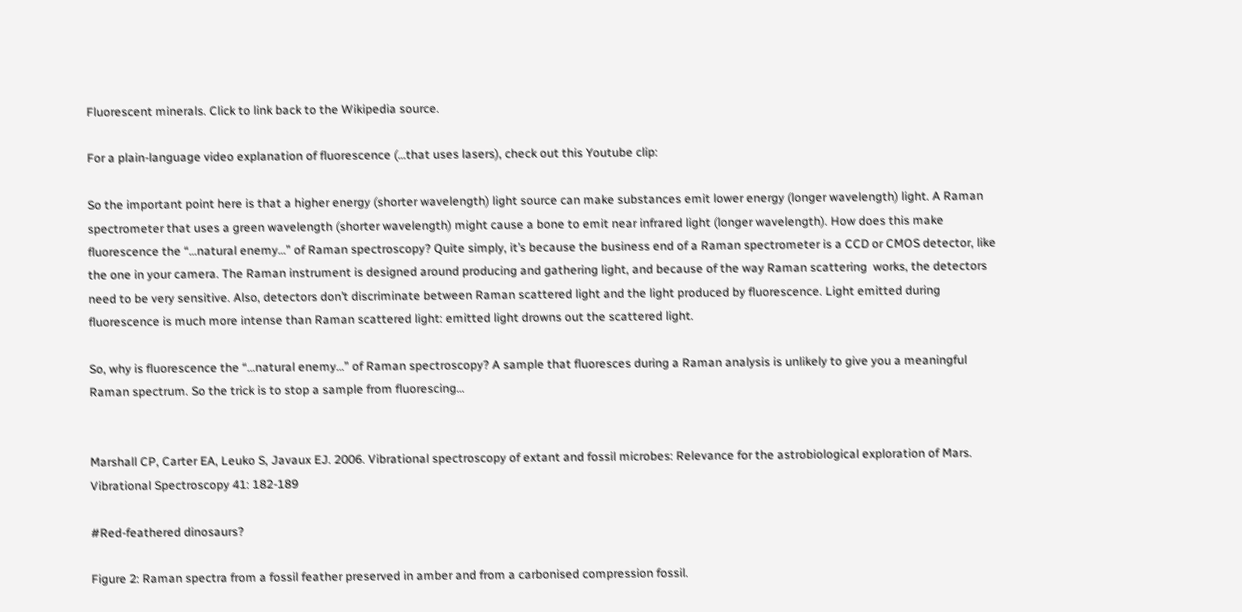Fluorescent minerals. Click to link back to the Wikipedia source.

For a plain-language video explanation of fluorescence (…that uses lasers), check out this Youtube clip:

So the important point here is that a higher energy (shorter wavelength) light source can make substances emit lower energy (longer wavelength) light. A Raman spectrometer that uses a green wavelength (shorter wavelength) might cause a bone to emit near infrared light (longer wavelength). How does this make fluorescence the “…natural enemy…” of Raman spectroscopy? Quite simply, it’s because the business end of a Raman spectrometer is a CCD or CMOS detector, like the one in your camera. The Raman instrument is designed around producing and gathering light, and because of the way Raman scattering  works, the detectors need to be very sensitive. Also, detectors don’t discriminate between Raman scattered light and the light produced by fluorescence. Light emitted during fluorescence is much more intense than Raman scattered light: emitted light drowns out the scattered light.

So, why is fluorescence the “…natural enemy…” of Raman spectroscopy? A sample that fluoresces during a Raman analysis is unlikely to give you a meaningful Raman spectrum. So the trick is to stop a sample from fluorescing…


Marshall CP, Carter EA, Leuko S, Javaux EJ. 2006. Vibrational spectroscopy of extant and fossil microbes: Relevance for the astrobiological exploration of Mars. Vibrational Spectroscopy 41: 182-189

#Red-feathered dinosaurs?

Figure 2: Raman spectra from a fossil feather preserved in amber and from a carbonised compression fossil.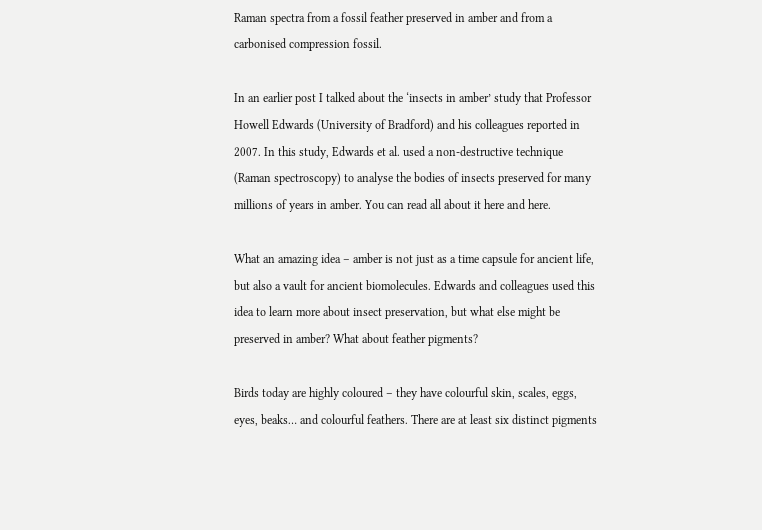Raman spectra from a fossil feather preserved in amber and from a carbonised compression fossil.

In an earlier post I talked about the ‘insects in amber’ study that Professor Howell Edwards (University of Bradford) and his colleagues reported in 2007. In this study, Edwards et al. used a non-destructive technique (Raman spectroscopy) to analyse the bodies of insects preserved for many millions of years in amber. You can read all about it here and here.

What an amazing idea – amber is not just as a time capsule for ancient life, but also a vault for ancient biomolecules. Edwards and colleagues used this idea to learn more about insect preservation, but what else might be preserved in amber? What about feather pigments?

Birds today are highly coloured – they have colourful skin, scales, eggs, eyes, beaks… and colourful feathers. There are at least six distinct pigments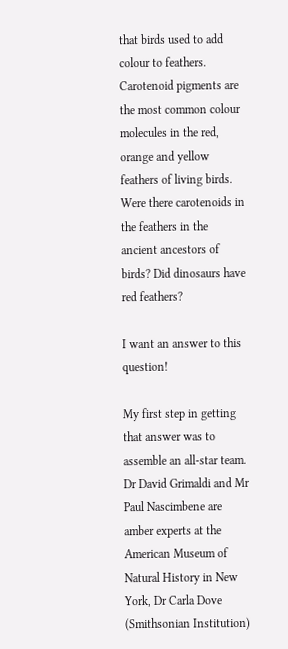that birds used to add colour to feathers. Carotenoid pigments are the most common colour molecules in the red, orange and yellow feathers of living birds. Were there carotenoids in the feathers in the ancient ancestors of birds? Did dinosaurs have red feathers?

I want an answer to this question!

My first step in getting that answer was to assemble an all-star team. Dr David Grimaldi and Mr Paul Nascimbene are amber experts at the American Museum of Natural History in New York, Dr Carla Dove (Smithsonian Institution)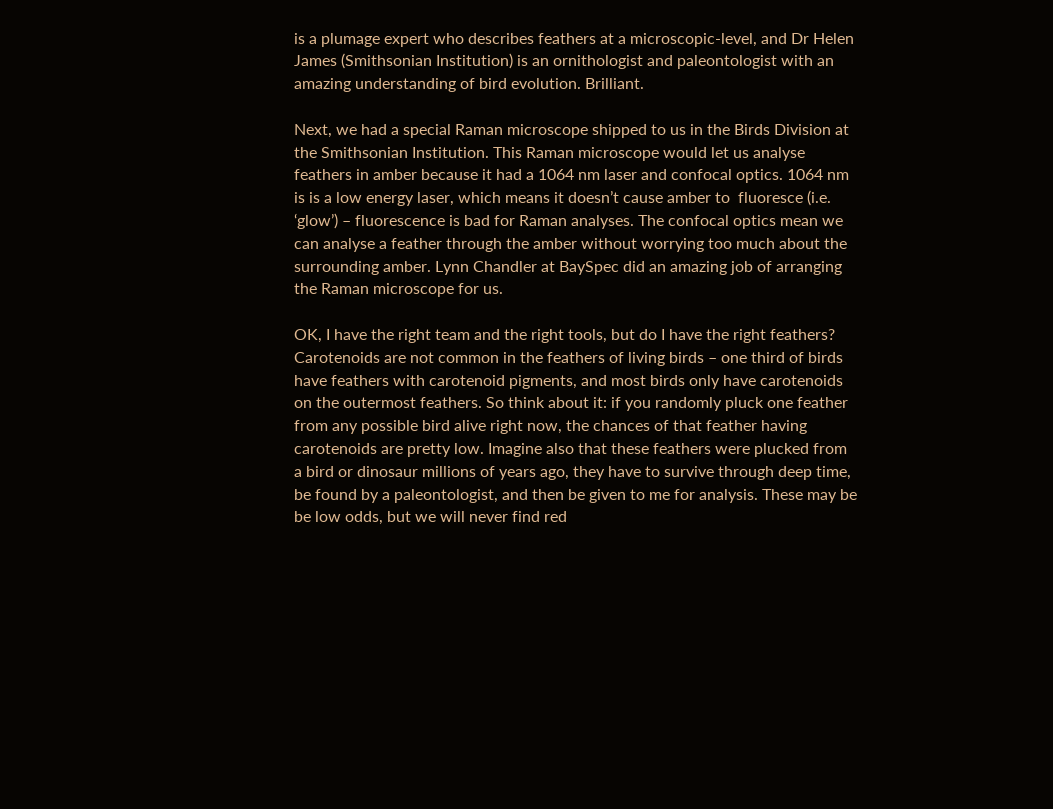is a plumage expert who describes feathers at a microscopic-level, and Dr Helen James (Smithsonian Institution) is an ornithologist and paleontologist with an amazing understanding of bird evolution. Brilliant.

Next, we had a special Raman microscope shipped to us in the Birds Division at the Smithsonian Institution. This Raman microscope would let us analyse feathers in amber because it had a 1064 nm laser and confocal optics. 1064 nm is is a low energy laser, which means it doesn’t cause amber to  fluoresce (i.e. ‘glow’) – fluorescence is bad for Raman analyses. The confocal optics mean we can analyse a feather through the amber without worrying too much about the surrounding amber. Lynn Chandler at BaySpec did an amazing job of arranging the Raman microscope for us.

OK, I have the right team and the right tools, but do I have the right feathers? Carotenoids are not common in the feathers of living birds – one third of birds have feathers with carotenoid pigments, and most birds only have carotenoids on the outermost feathers. So think about it: if you randomly pluck one feather from any possible bird alive right now, the chances of that feather having carotenoids are pretty low. Imagine also that these feathers were plucked from a bird or dinosaur millions of years ago, they have to survive through deep time, be found by a paleontologist, and then be given to me for analysis. These may be be low odds, but we will never find red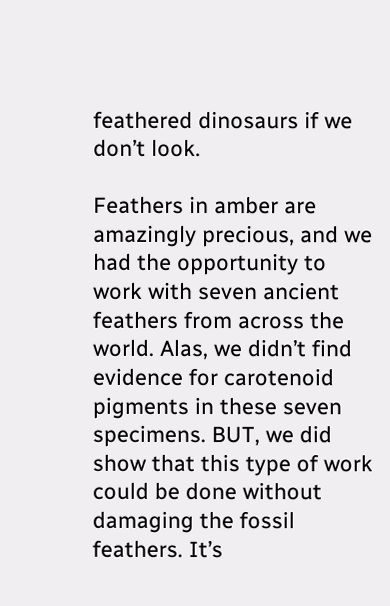feathered dinosaurs if we don’t look.

Feathers in amber are amazingly precious, and we had the opportunity to work with seven ancient feathers from across the world. Alas, we didn’t find evidence for carotenoid pigments in these seven specimens. BUT, we did show that this type of work could be done without damaging the fossil feathers. It’s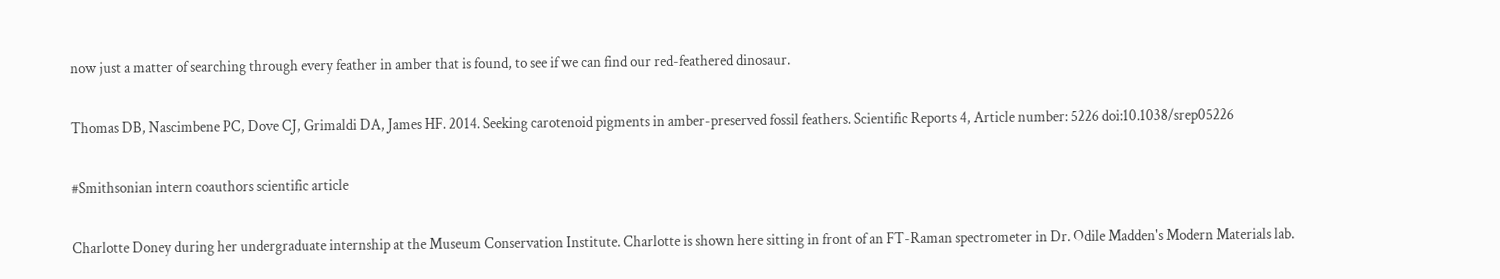now just a matter of searching through every feather in amber that is found, to see if we can find our red-feathered dinosaur.

Thomas DB, Nascimbene PC, Dove CJ, Grimaldi DA, James HF. 2014. Seeking carotenoid pigments in amber-preserved fossil feathers. Scientific Reports 4, Article number: 5226 doi:10.1038/srep05226

#Smithsonian intern coauthors scientific article

Charlotte Doney during her undergraduate internship at the Museum Conservation Institute. Charlotte is shown here sitting in front of an FT-Raman spectrometer in Dr. Odile Madden's Modern Materials lab.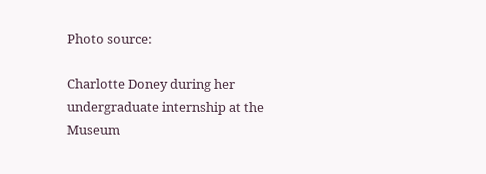Photo source:

Charlotte Doney during her undergraduate internship at the Museum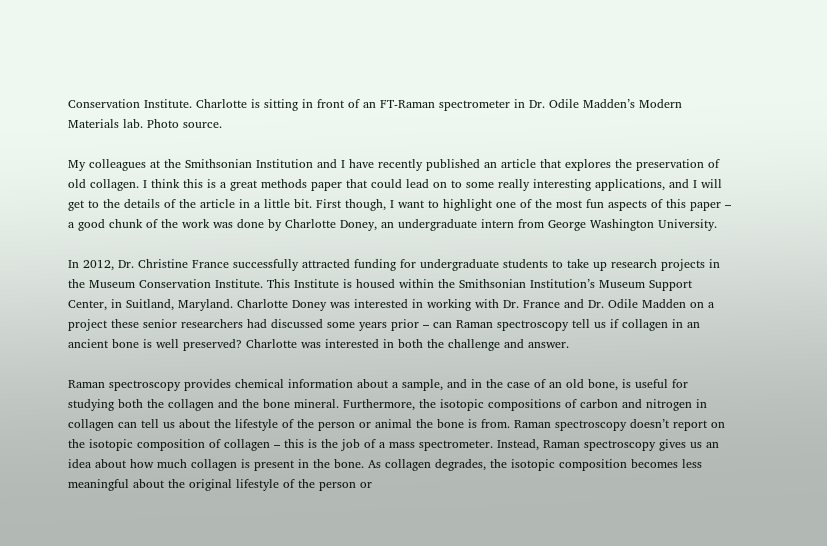Conservation Institute. Charlotte is sitting in front of an FT-Raman spectrometer in Dr. Odile Madden’s Modern Materials lab. Photo source.

My colleagues at the Smithsonian Institution and I have recently published an article that explores the preservation of old collagen. I think this is a great methods paper that could lead on to some really interesting applications, and I will get to the details of the article in a little bit. First though, I want to highlight one of the most fun aspects of this paper – a good chunk of the work was done by Charlotte Doney, an undergraduate intern from George Washington University.

In 2012, Dr. Christine France successfully attracted funding for undergraduate students to take up research projects in the Museum Conservation Institute. This Institute is housed within the Smithsonian Institution’s Museum Support Center, in Suitland, Maryland. Charlotte Doney was interested in working with Dr. France and Dr. Odile Madden on a project these senior researchers had discussed some years prior – can Raman spectroscopy tell us if collagen in an ancient bone is well preserved? Charlotte was interested in both the challenge and answer.

Raman spectroscopy provides chemical information about a sample, and in the case of an old bone, is useful for studying both the collagen and the bone mineral. Furthermore, the isotopic compositions of carbon and nitrogen in collagen can tell us about the lifestyle of the person or animal the bone is from. Raman spectroscopy doesn’t report on the isotopic composition of collagen – this is the job of a mass spectrometer. Instead, Raman spectroscopy gives us an idea about how much collagen is present in the bone. As collagen degrades, the isotopic composition becomes less meaningful about the original lifestyle of the person or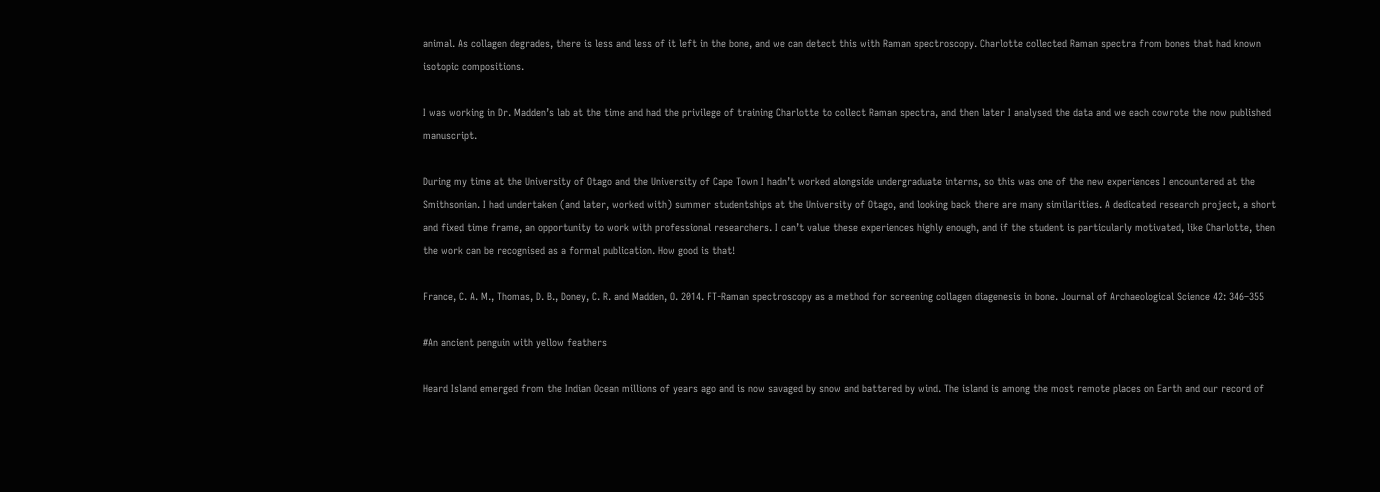animal. As collagen degrades, there is less and less of it left in the bone, and we can detect this with Raman spectroscopy. Charlotte collected Raman spectra from bones that had known isotopic compositions.

I was working in Dr. Madden’s lab at the time and had the privilege of training Charlotte to collect Raman spectra, and then later I analysed the data and we each cowrote the now published manuscript.

During my time at the University of Otago and the University of Cape Town I hadn’t worked alongside undergraduate interns, so this was one of the new experiences I encountered at the Smithsonian. I had undertaken (and later, worked with) summer studentships at the University of Otago, and looking back there are many similarities. A dedicated research project, a short and fixed time frame, an opportunity to work with professional researchers. I can’t value these experiences highly enough, and if the student is particularly motivated, like Charlotte, then the work can be recognised as a formal publication. How good is that!

France, C. A. M., Thomas, D. B., Doney, C. R. and Madden, O. 2014. FT-Raman spectroscopy as a method for screening collagen diagenesis in bone. Journal of Archaeological Science 42: 346–355

#An ancient penguin with yellow feathers

Heard Island emerged from the Indian Ocean millions of years ago and is now savaged by snow and battered by wind. The island is among the most remote places on Earth and our record of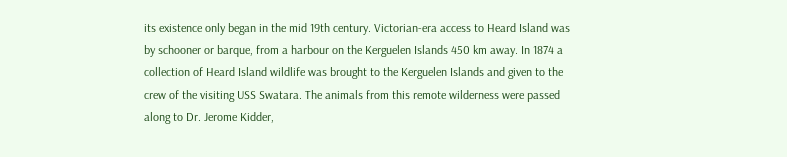its existence only began in the mid 19th century. Victorian-era access to Heard Island was by schooner or barque, from a harbour on the Kerguelen Islands 450 km away. In 1874 a collection of Heard Island wildlife was brought to the Kerguelen Islands and given to the crew of the visiting USS Swatara. The animals from this remote wilderness were passed along to Dr. Jerome Kidder,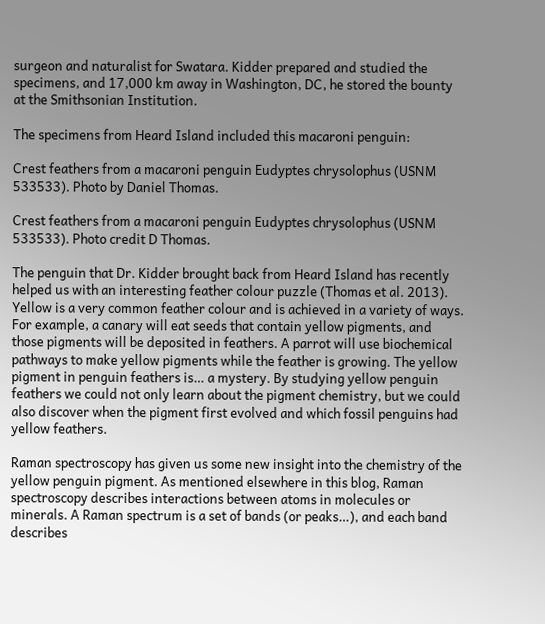surgeon and naturalist for Swatara. Kidder prepared and studied the specimens, and 17,000 km away in Washington, DC, he stored the bounty at the Smithsonian Institution.

The specimens from Heard Island included this macaroni penguin:

Crest feathers from a macaroni penguin Eudyptes chrysolophus (USNM 533533). Photo by Daniel Thomas.

Crest feathers from a macaroni penguin Eudyptes chrysolophus (USNM 533533). Photo credit D Thomas.

The penguin that Dr. Kidder brought back from Heard Island has recently helped us with an interesting feather colour puzzle (Thomas et al. 2013). Yellow is a very common feather colour and is achieved in a variety of ways. For example, a canary will eat seeds that contain yellow pigments, and those pigments will be deposited in feathers. A parrot will use biochemical pathways to make yellow pigments while the feather is growing. The yellow pigment in penguin feathers is… a mystery. By studying yellow penguin feathers we could not only learn about the pigment chemistry, but we could also discover when the pigment first evolved and which fossil penguins had yellow feathers.

Raman spectroscopy has given us some new insight into the chemistry of the yellow penguin pigment. As mentioned elsewhere in this blog, Raman spectroscopy describes interactions between atoms in molecules or minerals. A Raman spectrum is a set of bands (or peaks…), and each band describes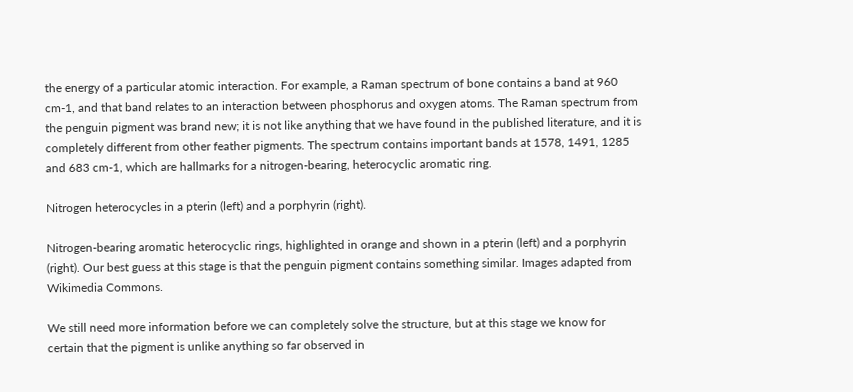the energy of a particular atomic interaction. For example, a Raman spectrum of bone contains a band at 960 cm-1, and that band relates to an interaction between phosphorus and oxygen atoms. The Raman spectrum from the penguin pigment was brand new; it is not like anything that we have found in the published literature, and it is completely different from other feather pigments. The spectrum contains important bands at 1578, 1491, 1285 and 683 cm-1, which are hallmarks for a nitrogen-bearing, heterocyclic aromatic ring.

Nitrogen heterocycles in a pterin (left) and a porphyrin (right).

Nitrogen-bearing aromatic heterocyclic rings, highlighted in orange and shown in a pterin (left) and a porphyrin (right). Our best guess at this stage is that the penguin pigment contains something similar. Images adapted from Wikimedia Commons.

We still need more information before we can completely solve the structure, but at this stage we know for certain that the pigment is unlike anything so far observed in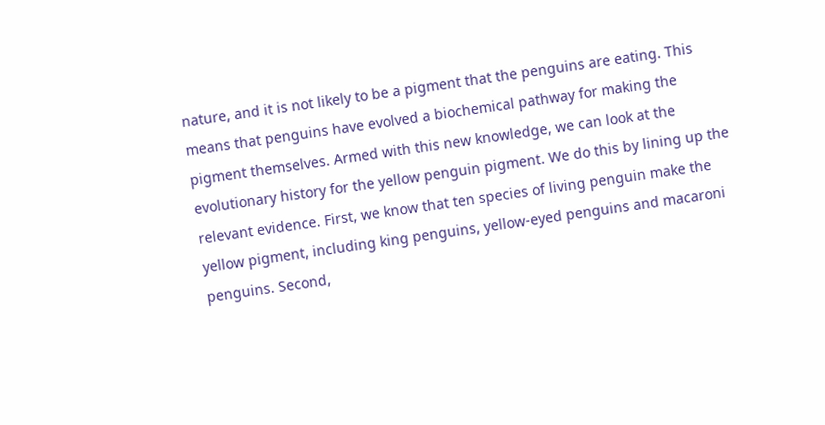nature, and it is not likely to be a pigment that the penguins are eating. This means that penguins have evolved a biochemical pathway for making the pigment themselves. Armed with this new knowledge, we can look at the evolutionary history for the yellow penguin pigment. We do this by lining up the relevant evidence. First, we know that ten species of living penguin make the yellow pigment, including king penguins, yellow-eyed penguins and macaroni penguins. Second,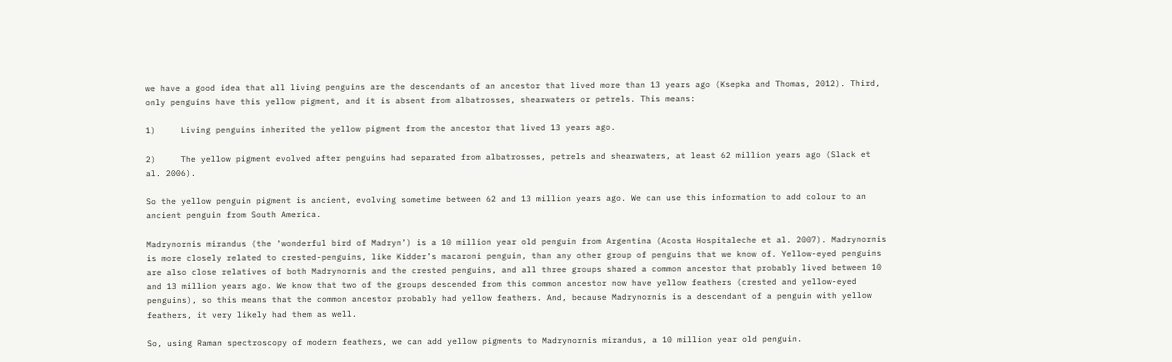we have a good idea that all living penguins are the descendants of an ancestor that lived more than 13 years ago (Ksepka and Thomas, 2012). Third, only penguins have this yellow pigment, and it is absent from albatrosses, shearwaters or petrels. This means:

1)     Living penguins inherited the yellow pigment from the ancestor that lived 13 years ago.

2)     The yellow pigment evolved after penguins had separated from albatrosses, petrels and shearwaters, at least 62 million years ago (Slack et al. 2006).

So the yellow penguin pigment is ancient, evolving sometime between 62 and 13 million years ago. We can use this information to add colour to an ancient penguin from South America.

Madrynornis mirandus (the ‘wonderful bird of Madryn’) is a 10 million year old penguin from Argentina (Acosta Hospitaleche et al. 2007). Madrynornis is more closely related to crested-penguins, like Kidder’s macaroni penguin, than any other group of penguins that we know of. Yellow-eyed penguins are also close relatives of both Madrynornis and the crested penguins, and all three groups shared a common ancestor that probably lived between 10 and 13 million years ago. We know that two of the groups descended from this common ancestor now have yellow feathers (crested and yellow-eyed penguins), so this means that the common ancestor probably had yellow feathers. And, because Madrynornis is a descendant of a penguin with yellow feathers, it very likely had them as well.

So, using Raman spectroscopy of modern feathers, we can add yellow pigments to Madrynornis mirandus, a 10 million year old penguin.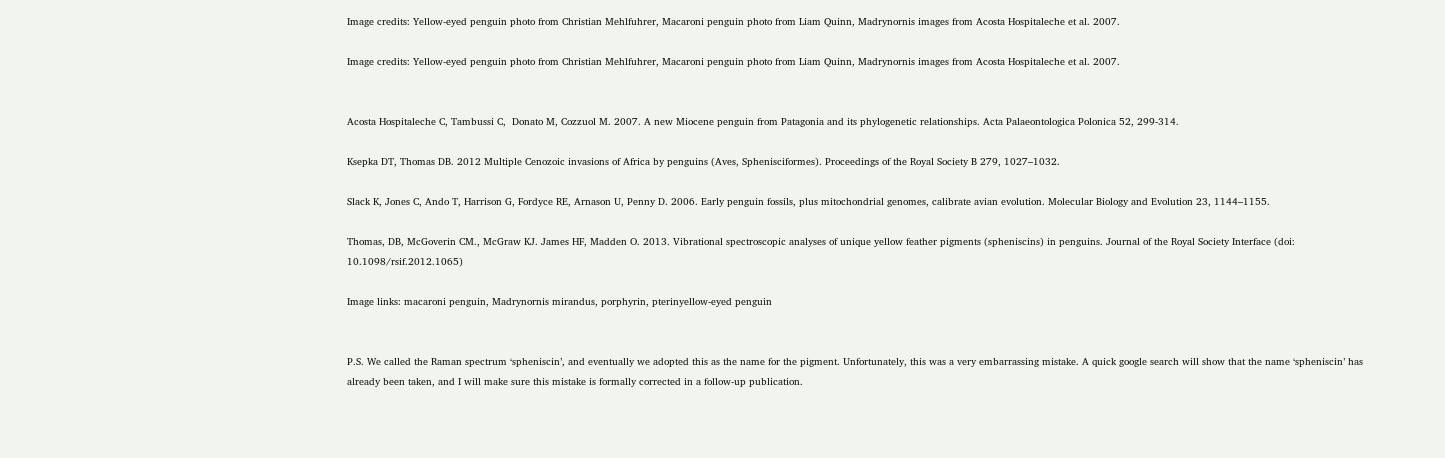Image credits: Yellow-eyed penguin photo from Christian Mehlfuhrer, Macaroni penguin photo from Liam Quinn, Madrynornis images from Acosta Hospitaleche et al. 2007.

Image credits: Yellow-eyed penguin photo from Christian Mehlfuhrer, Macaroni penguin photo from Liam Quinn, Madrynornis images from Acosta Hospitaleche et al. 2007.


Acosta Hospitaleche C, Tambussi C,  Donato M, Cozzuol M. 2007. A new Miocene penguin from Patagonia and its phylogenetic relationships. Acta Palaeontologica Polonica 52, 299-314.

Ksepka DT, Thomas DB. 2012 Multiple Cenozoic invasions of Africa by penguins (Aves, Sphenisciformes). Proceedings of the Royal Society B 279, 1027–1032.

Slack K, Jones C, Ando T, Harrison G, Fordyce RE, Arnason U, Penny D. 2006. Early penguin fossils, plus mitochondrial genomes, calibrate avian evolution. Molecular Biology and Evolution 23, 1144–1155.

Thomas, DB, McGoverin CM., McGraw KJ. James HF, Madden O. 2013. Vibrational spectroscopic analyses of unique yellow feather pigments (spheniscins) in penguins. Journal of the Royal Society Interface (doi: 10.1098/rsif.2012.1065)

Image links: macaroni penguin, Madrynornis mirandus, porphyrin, pterinyellow-eyed penguin


P.S. We called the Raman spectrum ‘spheniscin’, and eventually we adopted this as the name for the pigment. Unfortunately, this was a very embarrassing mistake. A quick google search will show that the name ‘spheniscin’ has already been taken, and I will make sure this mistake is formally corrected in a follow-up publication.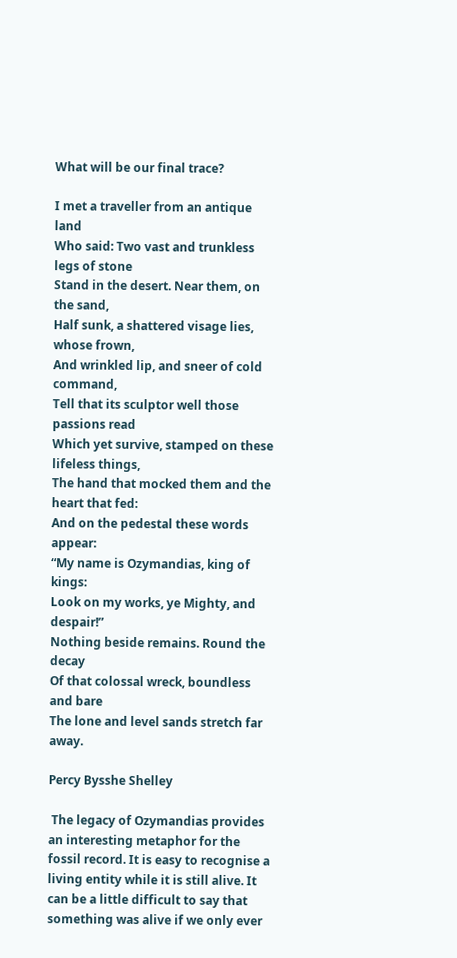What will be our final trace?

I met a traveller from an antique land
Who said: Two vast and trunkless legs of stone
Stand in the desert. Near them, on the sand,
Half sunk, a shattered visage lies, whose frown,
And wrinkled lip, and sneer of cold command,
Tell that its sculptor well those passions read
Which yet survive, stamped on these lifeless things,
The hand that mocked them and the heart that fed:
And on the pedestal these words appear:
“My name is Ozymandias, king of kings:
Look on my works, ye Mighty, and despair!”
Nothing beside remains. Round the decay
Of that colossal wreck, boundless and bare
The lone and level sands stretch far away.

Percy Bysshe Shelley

 The legacy of Ozymandias provides an interesting metaphor for the fossil record. It is easy to recognise a living entity while it is still alive. It can be a little difficult to say that something was alive if we only ever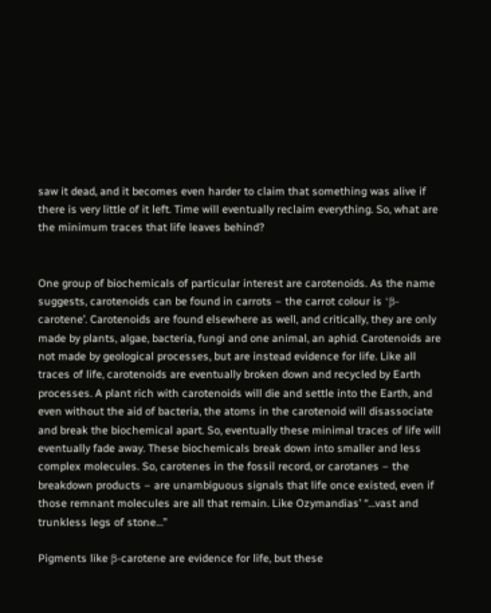saw it dead, and it becomes even harder to claim that something was alive if there is very little of it left. Time will eventually reclaim everything. So, what are the minimum traces that life leaves behind?


One group of biochemicals of particular interest are carotenoids. As the name suggests, carotenoids can be found in carrots – the carrot colour is ‘β-carotene’. Carotenoids are found elsewhere as well, and critically, they are only made by plants, algae, bacteria, fungi and one animal, an aphid. Carotenoids are not made by geological processes, but are instead evidence for life. Like all traces of life, carotenoids are eventually broken down and recycled by Earth processes. A plant rich with carotenoids will die and settle into the Earth, and even without the aid of bacteria, the atoms in the carotenoid will disassociate and break the biochemical apart. So, eventually these minimal traces of life will eventually fade away. These biochemicals break down into smaller and less complex molecules. So, carotenes in the fossil record, or carotanes – the breakdown products – are unambiguous signals that life once existed, even if those remnant molecules are all that remain. Like Ozymandias’ “…vast and trunkless legs of stone…”

Pigments like β-carotene are evidence for life, but these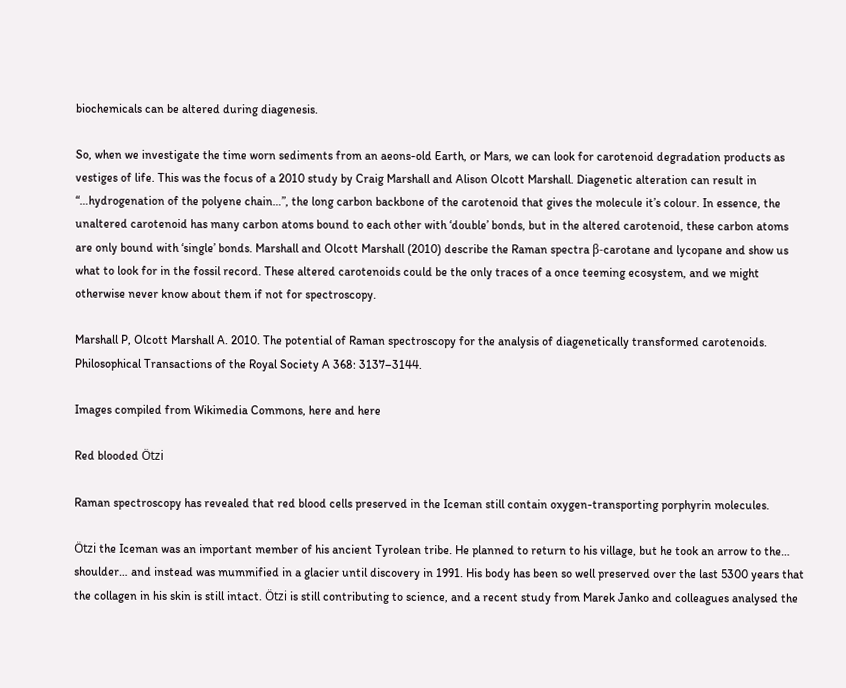biochemicals can be altered during diagenesis.

So, when we investigate the time worn sediments from an aeons-old Earth, or Mars, we can look for carotenoid degradation products as vestiges of life. This was the focus of a 2010 study by Craig Marshall and Alison Olcott Marshall. Diagenetic alteration can result in “…hydrogenation of the polyene chain…”, the long carbon backbone of the carotenoid that gives the molecule it’s colour. In essence, the unaltered carotenoid has many carbon atoms bound to each other with ‘double’ bonds, but in the altered carotenoid, these carbon atoms are only bound with ‘single’ bonds. Marshall and Olcott Marshall (2010) describe the Raman spectra β-carotane and lycopane and show us what to look for in the fossil record. These altered carotenoids could be the only traces of a once teeming ecosystem, and we might otherwise never know about them if not for spectroscopy.

Marshall P, Olcott Marshall A. 2010. The potential of Raman spectroscopy for the analysis of diagenetically transformed carotenoids. Philosophical Transactions of the Royal Society A 368: 3137–3144.

Images compiled from Wikimedia Commons, here and here

Red blooded Ötzi

Raman spectroscopy has revealed that red blood cells preserved in the Iceman still contain oxygen-transporting porphyrin molecules.

Ötzi the Iceman was an important member of his ancient Tyrolean tribe. He planned to return to his village, but he took an arrow to the… shoulder… and instead was mummified in a glacier until discovery in 1991. His body has been so well preserved over the last 5300 years that the collagen in his skin is still intact. Ötzi is still contributing to science, and a recent study from Marek Janko and colleagues analysed the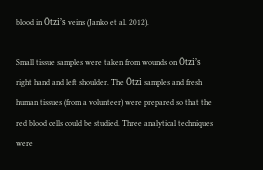blood in Ötzi’s veins (Janko et al. 2012).

Small tissue samples were taken from wounds on Ötzi’s right hand and left shoulder. The Ötzi samples and fresh human tissues (from a volunteer) were prepared so that the red blood cells could be studied. Three analytical techniques were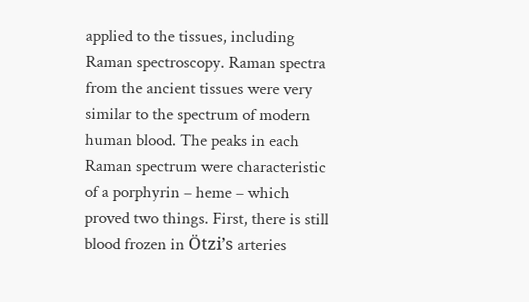applied to the tissues, including Raman spectroscopy. Raman spectra from the ancient tissues were very similar to the spectrum of modern human blood. The peaks in each Raman spectrum were characteristic of a porphyrin – heme – which proved two things. First, there is still blood frozen in Ötzi’s arteries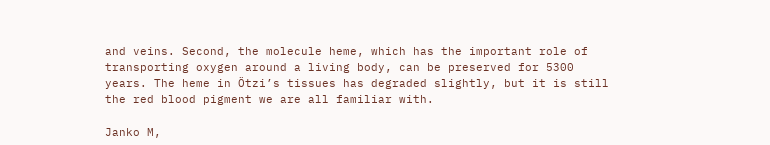and veins. Second, the molecule heme, which has the important role of transporting oxygen around a living body, can be preserved for 5300 years. The heme in Ötzi’s tissues has degraded slightly, but it is still the red blood pigment we are all familiar with.

Janko M,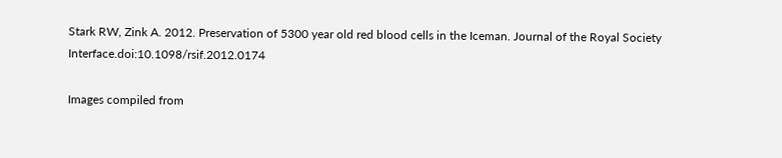Stark RW, Zink A. 2012. Preservation of 5300 year old red blood cells in the Iceman. Journal of the Royal Society Interface.doi:10.1098/rsif.2012.0174

Images compiled from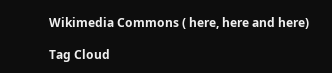Wikimedia Commons ( here, here and here)

Tag Cloud